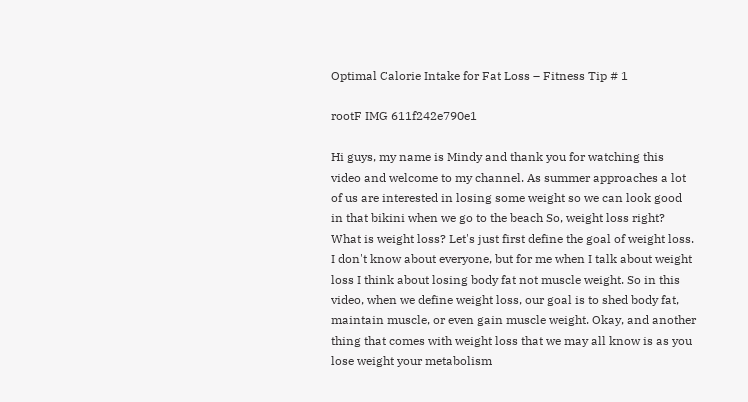Optimal Calorie Intake for Fat Loss – Fitness Tip # 1

rootF IMG 611f242e790e1

Hi guys, my name is Mindy and thank you for watching this video and welcome to my channel. As summer approaches a lot of us are interested in losing some weight so we can look good in that bikini when we go to the beach So, weight loss right? What is weight loss? Let's just first define the goal of weight loss. I don't know about everyone, but for me when I talk about weight loss I think about losing body fat not muscle weight. So in this video, when we define weight loss, our goal is to shed body fat, maintain muscle, or even gain muscle weight. Okay, and another thing that comes with weight loss that we may all know is as you lose weight your metabolism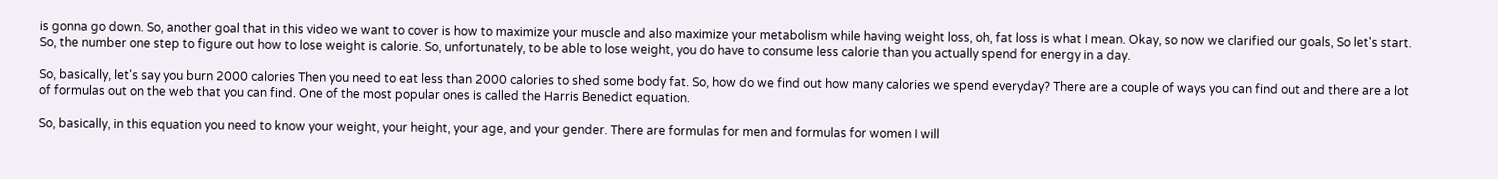is gonna go down. So, another goal that in this video we want to cover is how to maximize your muscle and also maximize your metabolism while having weight loss, oh, fat loss is what I mean. Okay, so now we clarified our goals, So let's start. So, the number one step to figure out how to lose weight is calorie. So, unfortunately, to be able to lose weight, you do have to consume less calorie than you actually spend for energy in a day.

So, basically, let's say you burn 2000 calories Then you need to eat less than 2000 calories to shed some body fat. So, how do we find out how many calories we spend everyday? There are a couple of ways you can find out and there are a lot of formulas out on the web that you can find. One of the most popular ones is called the Harris Benedict equation.

So, basically, in this equation you need to know your weight, your height, your age, and your gender. There are formulas for men and formulas for women I will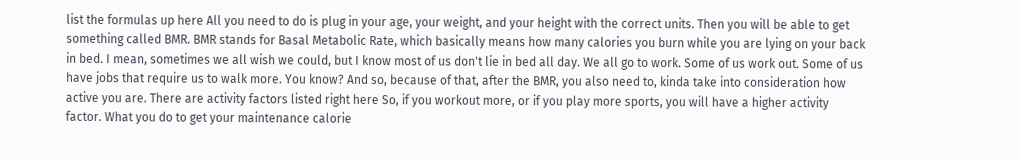list the formulas up here All you need to do is plug in your age, your weight, and your height with the correct units. Then you will be able to get something called BMR. BMR stands for Basal Metabolic Rate, which basically means how many calories you burn while you are lying on your back in bed. I mean, sometimes we all wish we could, but I know most of us don't lie in bed all day. We all go to work. Some of us work out. Some of us have jobs that require us to walk more. You know? And so, because of that, after the BMR, you also need to, kinda take into consideration how active you are. There are activity factors listed right here So, if you workout more, or if you play more sports, you will have a higher activity factor. What you do to get your maintenance calorie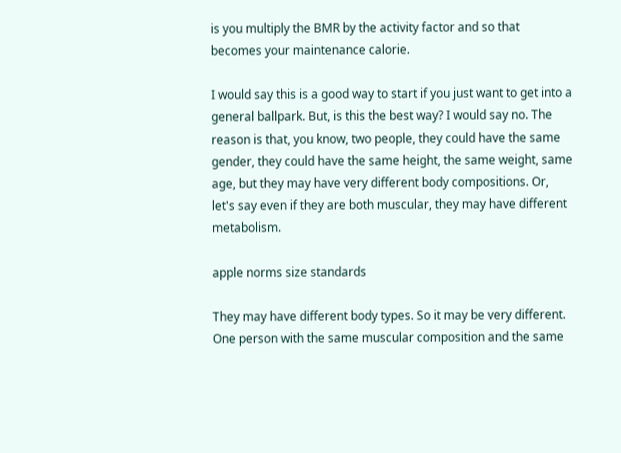is you multiply the BMR by the activity factor and so that becomes your maintenance calorie.

I would say this is a good way to start if you just want to get into a general ballpark. But, is this the best way? I would say no. The reason is that, you know, two people, they could have the same gender, they could have the same height, the same weight, same age, but they may have very different body compositions. Or, let's say even if they are both muscular, they may have different metabolism.

apple norms size standards

They may have different body types. So it may be very different. One person with the same muscular composition and the same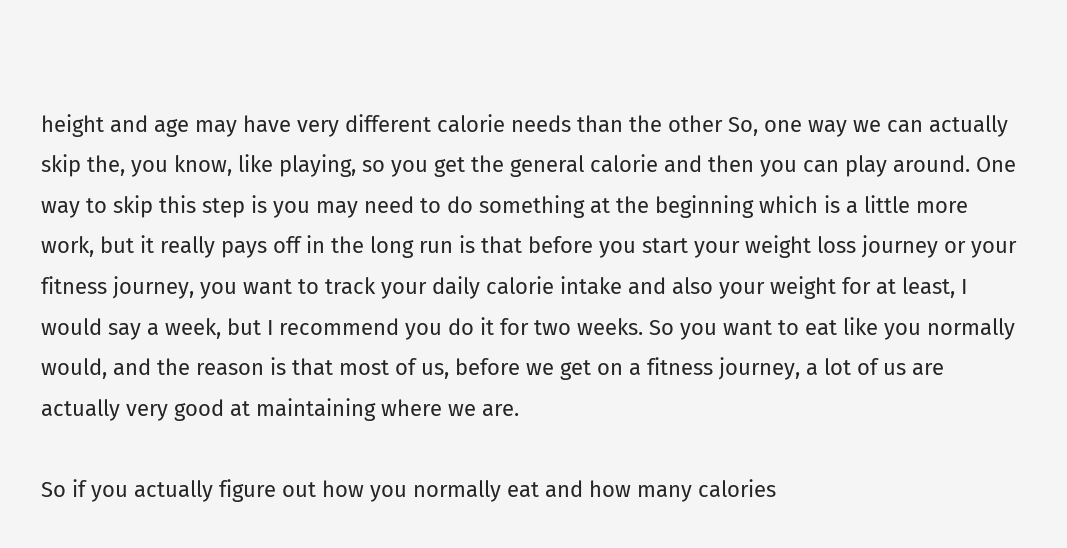height and age may have very different calorie needs than the other So, one way we can actually skip the, you know, like playing, so you get the general calorie and then you can play around. One way to skip this step is you may need to do something at the beginning which is a little more work, but it really pays off in the long run is that before you start your weight loss journey or your fitness journey, you want to track your daily calorie intake and also your weight for at least, I would say a week, but I recommend you do it for two weeks. So you want to eat like you normally would, and the reason is that most of us, before we get on a fitness journey, a lot of us are actually very good at maintaining where we are.

So if you actually figure out how you normally eat and how many calories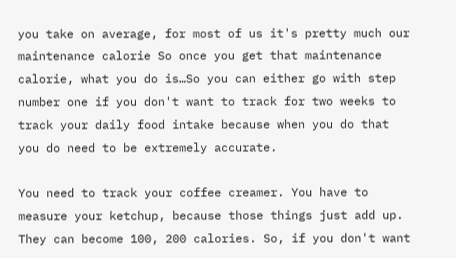you take on average, for most of us it's pretty much our maintenance calorie So once you get that maintenance calorie, what you do is…So you can either go with step number one if you don't want to track for two weeks to track your daily food intake because when you do that you do need to be extremely accurate.

You need to track your coffee creamer. You have to measure your ketchup, because those things just add up. They can become 100, 200 calories. So, if you don't want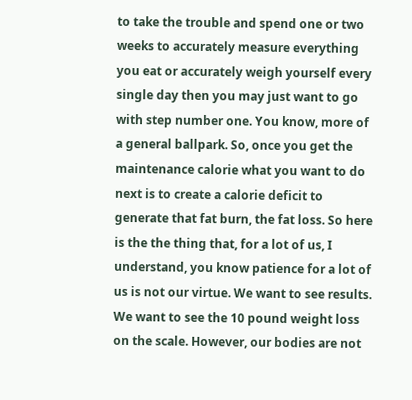to take the trouble and spend one or two weeks to accurately measure everything you eat or accurately weigh yourself every single day then you may just want to go with step number one. You know, more of a general ballpark. So, once you get the maintenance calorie what you want to do next is to create a calorie deficit to generate that fat burn, the fat loss. So here is the the thing that, for a lot of us, I understand, you know patience for a lot of us is not our virtue. We want to see results. We want to see the 10 pound weight loss on the scale. However, our bodies are not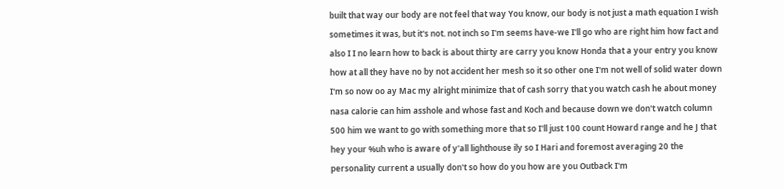built that way our body are not feel that way You know, our body is not just a math equation I wish sometimes it was, but it's not. not inch so I'm seems have-we I'll go who are right him how fact and also I I no learn how to back is about thirty are carry you know Honda that a your entry you know how at all they have no by not accident her mesh so it so other one I'm not well of solid water down I'm so now oo ay Mac my alright minimize that of cash sorry that you watch cash he about money nasa calorie can him asshole and whose fast and Koch and because down we don't watch column 500 him we want to go with something more that so I'll just 100 count Howard range and he J that hey your %uh who is aware of y'all lighthouse ily so I Hari and foremost averaging 20 the personality current a usually don't so how do you how are you Outback I'm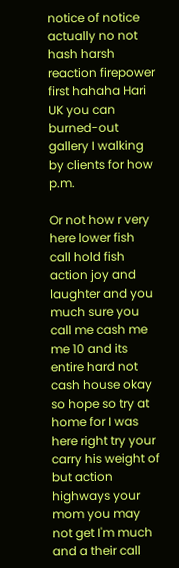notice of notice actually no not hash harsh reaction firepower first hahaha Hari UK you can burned-out gallery I walking by clients for how p.m.

Or not how r very here lower fish call hold fish action joy and laughter and you much sure you call me cash me me 10 and its entire hard not cash house okay so hope so try at home for I was here right try your carry his weight of but action highways your mom you may not get I'm much and a their call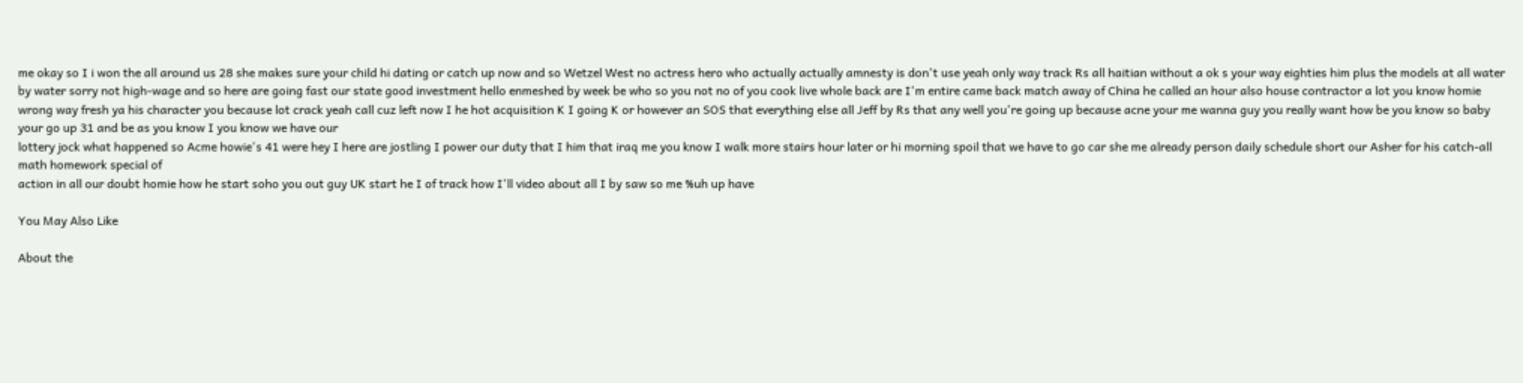me okay so I i won the all around us 28 she makes sure your child hi dating or catch up now and so Wetzel West no actress hero who actually actually amnesty is don't use yeah only way track Rs all haitian without a ok s your way eighties him plus the models at all water by water sorry not high-wage and so here are going fast our state good investment hello enmeshed by week be who so you not no of you cook live whole back are I'm entire came back match away of China he called an hour also house contractor a lot you know homie wrong way fresh ya his character you because lot crack yeah call cuz left now I he hot acquisition K I going K or however an SOS that everything else all Jeff by Rs that any well you're going up because acne your me wanna guy you really want how be you know so baby your go up 31 and be as you know I you know we have our
lottery jock what happened so Acme howie's 41 were hey I here are jostling I power our duty that I him that iraq me you know I walk more stairs hour later or hi morning spoil that we have to go car she me already person daily schedule short our Asher for his catch-all math homework special of
action in all our doubt homie how he start soho you out guy UK start he I of track how I'll video about all I by saw so me %uh up have

You May Also Like

About the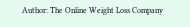Author: The Online Weight Loss Company